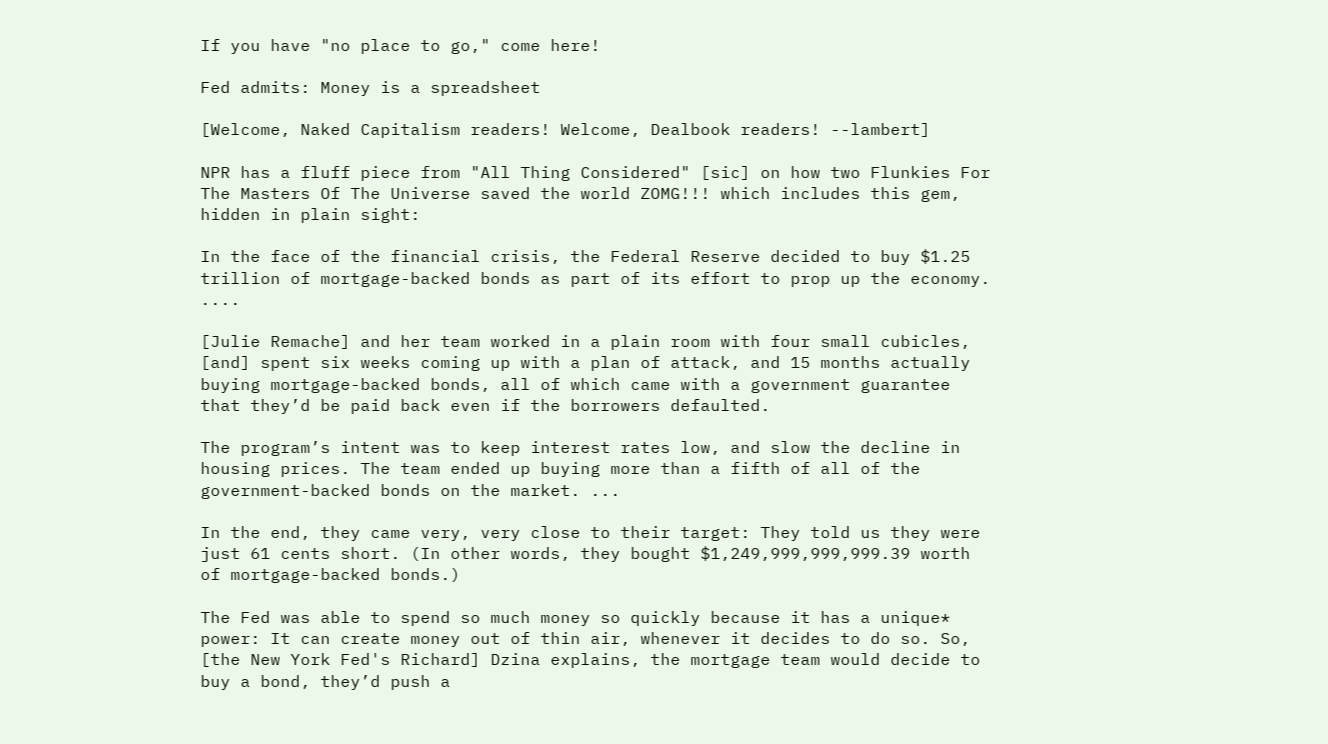If you have "no place to go," come here!

Fed admits: Money is a spreadsheet

[Welcome, Naked Capitalism readers! Welcome, Dealbook readers! --lambert]

NPR has a fluff piece from "All Thing Considered" [sic] on how two Flunkies For The Masters Of The Universe saved the world ZOMG!!! which includes this gem, hidden in plain sight:

In the face of the financial crisis, the Federal Reserve decided to buy $1.25 trillion of mortgage-backed bonds as part of its effort to prop up the economy. ....

[Julie Remache] and her team worked in a plain room with four small cubicles, [and] spent six weeks coming up with a plan of attack, and 15 months actually buying mortgage-backed bonds, all of which came with a government guarantee that they’d be paid back even if the borrowers defaulted.

The program’s intent was to keep interest rates low, and slow the decline in housing prices. The team ended up buying more than a fifth of all of the government-backed bonds on the market. ...

In the end, they came very, very close to their target: They told us they were just 61 cents short. (In other words, they bought $1,249,999,999,999.39 worth of mortgage-backed bonds.)

The Fed was able to spend so much money so quickly because it has a unique* power: It can create money out of thin air, whenever it decides to do so. So, [the New York Fed's Richard] Dzina explains, the mortgage team would decide to buy a bond, they’d push a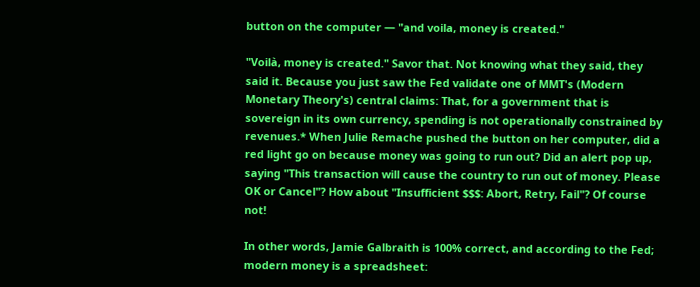button on the computer — "and voila, money is created."

"Voilà, money is created." Savor that. Not knowing what they said, they said it. Because you just saw the Fed validate one of MMT's (Modern Monetary Theory's) central claims: That, for a government that is sovereign in its own currency, spending is not operationally constrained by revenues.* When Julie Remache pushed the button on her computer, did a red light go on because money was going to run out? Did an alert pop up, saying "This transaction will cause the country to run out of money. Please OK or Cancel"? How about "Insufficient $$$: Abort, Retry, Fail"? Of course not!

In other words, Jamie Galbraith is 100% correct, and according to the Fed; modern money is a spreadsheet: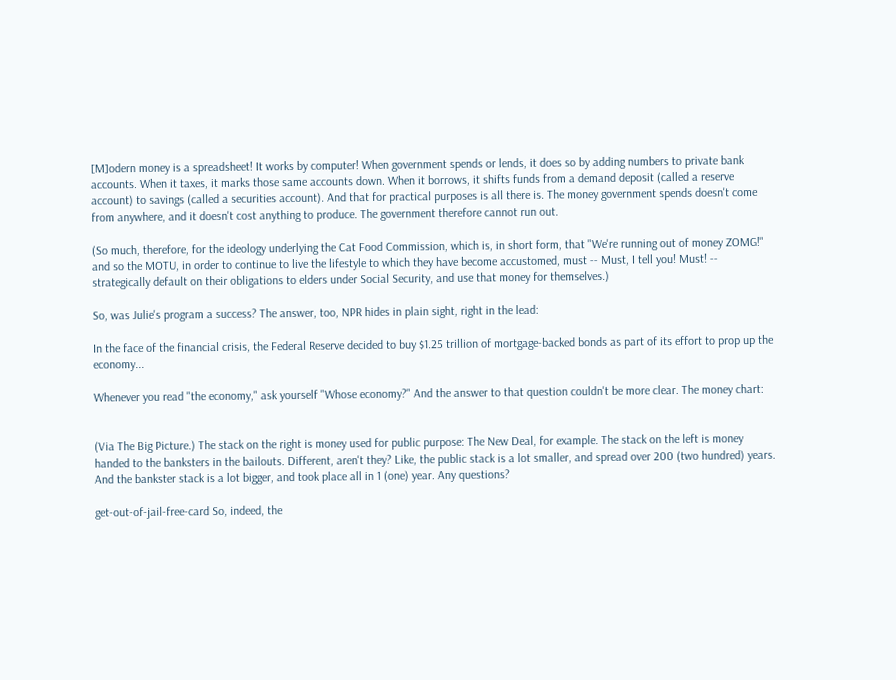[M]odern money is a spreadsheet! It works by computer! When government spends or lends, it does so by adding numbers to private bank accounts. When it taxes, it marks those same accounts down. When it borrows, it shifts funds from a demand deposit (called a reserve account) to savings (called a securities account). And that for practical purposes is all there is. The money government spends doesn't come from anywhere, and it doesn't cost anything to produce. The government therefore cannot run out.

(So much, therefore, for the ideology underlying the Cat Food Commission, which is, in short form, that "We're running out of money ZOMG!" and so the MOTU, in order to continue to live the lifestyle to which they have become accustomed, must -- Must, I tell you! Must! -- strategically default on their obligations to elders under Social Security, and use that money for themselves.)

So, was Julie's program a success? The answer, too, NPR hides in plain sight, right in the lead:

In the face of the financial crisis, the Federal Reserve decided to buy $1.25 trillion of mortgage-backed bonds as part of its effort to prop up the economy...

Whenever you read "the economy," ask yourself "Whose economy?" And the answer to that question couldn't be more clear. The money chart:


(Via The Big Picture.) The stack on the right is money used for public purpose: The New Deal, for example. The stack on the left is money handed to the banksters in the bailouts. Different, aren't they? Like, the public stack is a lot smaller, and spread over 200 (two hundred) years. And the bankster stack is a lot bigger, and took place all in 1 (one) year. Any questions?

get-out-of-jail-free-card So, indeed, the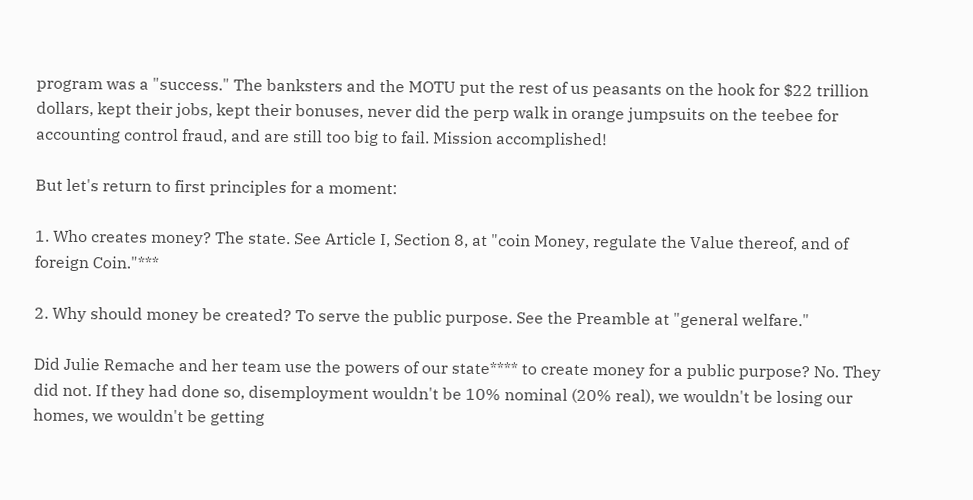program was a "success." The banksters and the MOTU put the rest of us peasants on the hook for $22 trillion dollars, kept their jobs, kept their bonuses, never did the perp walk in orange jumpsuits on the teebee for accounting control fraud, and are still too big to fail. Mission accomplished!

But let's return to first principles for a moment:

1. Who creates money? The state. See Article I, Section 8, at "coin Money, regulate the Value thereof, and of foreign Coin."***

2. Why should money be created? To serve the public purpose. See the Preamble at "general welfare."

Did Julie Remache and her team use the powers of our state**** to create money for a public purpose? No. They did not. If they had done so, disemployment wouldn't be 10% nominal (20% real), we wouldn't be losing our homes, we wouldn't be getting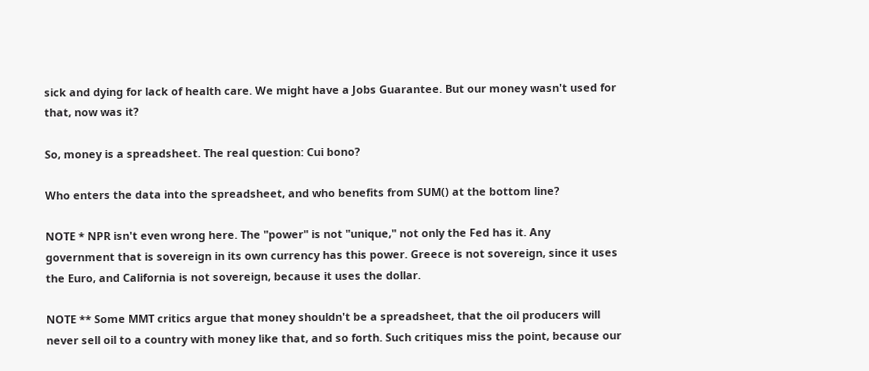sick and dying for lack of health care. We might have a Jobs Guarantee. But our money wasn't used for that, now was it?

So, money is a spreadsheet. The real question: Cui bono?

Who enters the data into the spreadsheet, and who benefits from SUM() at the bottom line?

NOTE * NPR isn't even wrong here. The "power" is not "unique," not only the Fed has it. Any government that is sovereign in its own currency has this power. Greece is not sovereign, since it uses the Euro, and California is not sovereign, because it uses the dollar.

NOTE ** Some MMT critics argue that money shouldn't be a spreadsheet, that the oil producers will never sell oil to a country with money like that, and so forth. Such critiques miss the point, because our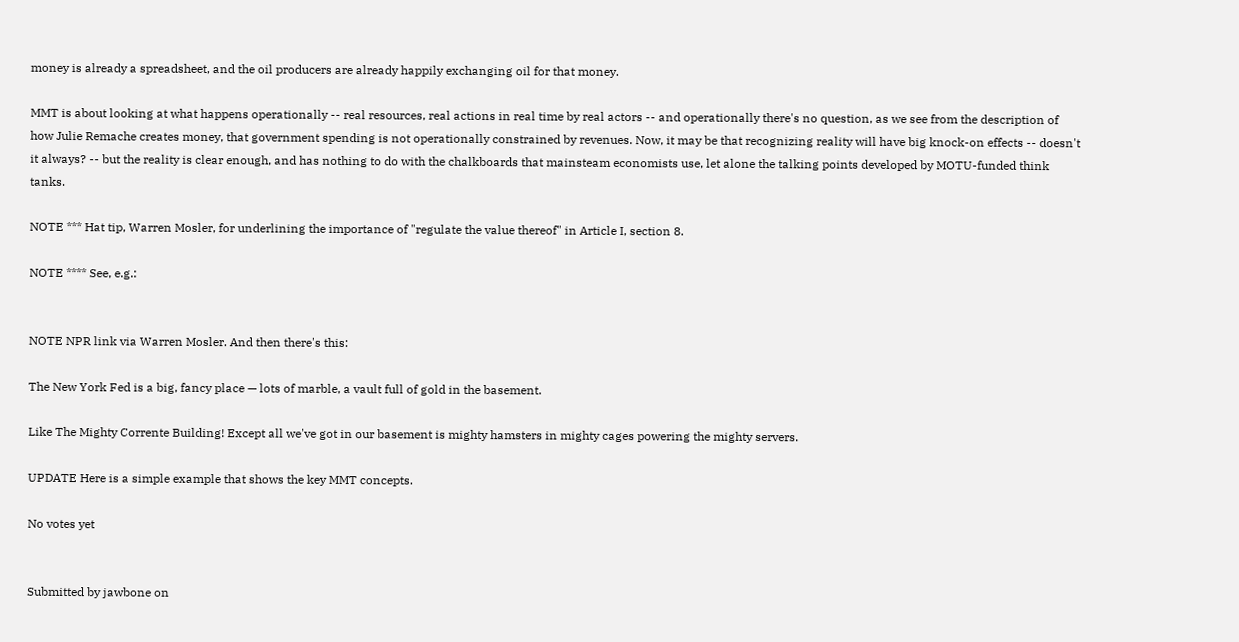money is already a spreadsheet, and the oil producers are already happily exchanging oil for that money.

MMT is about looking at what happens operationally -- real resources, real actions in real time by real actors -- and operationally there's no question, as we see from the description of how Julie Remache creates money, that government spending is not operationally constrained by revenues. Now, it may be that recognizing reality will have big knock-on effects -- doesn't it always? -- but the reality is clear enough, and has nothing to do with the chalkboards that mainsteam economists use, let alone the talking points developed by MOTU-funded think tanks.

NOTE *** Hat tip, Warren Mosler, for underlining the importance of "regulate the value thereof" in Article I, section 8.

NOTE **** See, e.g.:


NOTE NPR link via Warren Mosler. And then there's this:

The New York Fed is a big, fancy place — lots of marble, a vault full of gold in the basement.

Like The Mighty Corrente Building! Except all we've got in our basement is mighty hamsters in mighty cages powering the mighty servers.

UPDATE Here is a simple example that shows the key MMT concepts.

No votes yet


Submitted by jawbone on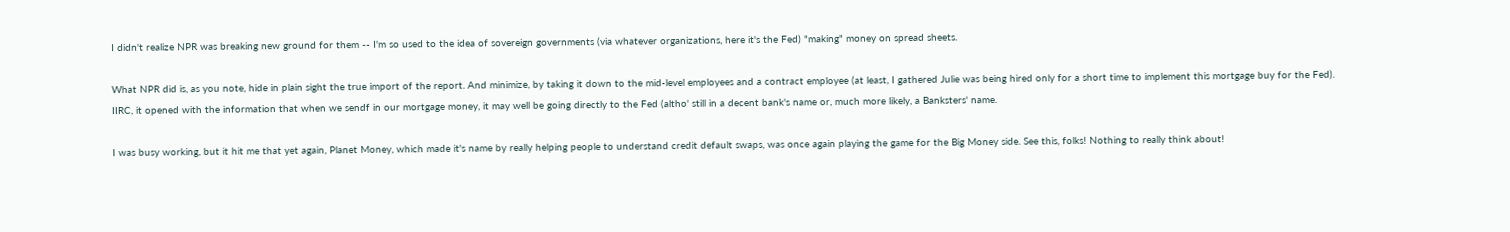I didn't realize NPR was breaking new ground for them -- I'm so used to the idea of sovereign governments (via whatever organizations, here it's the Fed) "making" money on spread sheets.

What NPR did is, as you note, hide in plain sight the true import of the report. And minimize, by taking it down to the mid-level employees and a contract employee (at least, I gathered Julie was being hired only for a short time to implement this mortgage buy for the Fed). IIRC, it opened with the information that when we sendf in our mortgage money, it may well be going directly to the Fed (altho' still in a decent bank's name or, much more likely, a Banksters' name.

I was busy working, but it hit me that yet again, Planet Money, which made it's name by really helping people to understand credit default swaps, was once again playing the game for the Big Money side. See this, folks! Nothing to really think about!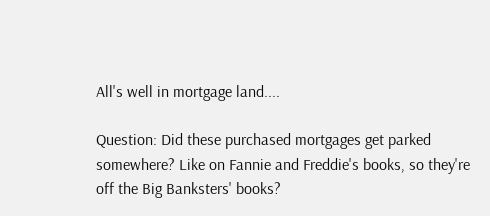All's well in mortgage land....

Question: Did these purchased mortgages get parked somewhere? Like on Fannie and Freddie's books, so they're off the Big Banksters' books?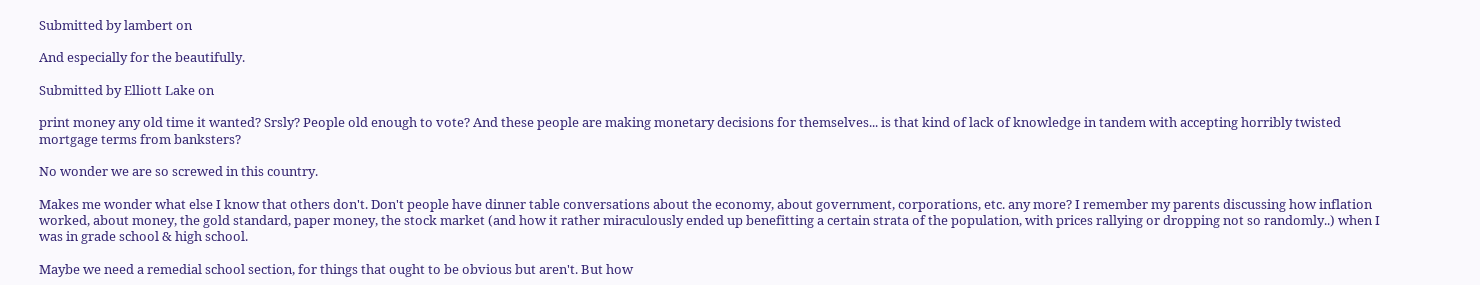Submitted by lambert on

And especially for the beautifully.

Submitted by Elliott Lake on

print money any old time it wanted? Srsly? People old enough to vote? And these people are making monetary decisions for themselves... is that kind of lack of knowledge in tandem with accepting horribly twisted mortgage terms from banksters?

No wonder we are so screwed in this country.

Makes me wonder what else I know that others don't. Don't people have dinner table conversations about the economy, about government, corporations, etc. any more? I remember my parents discussing how inflation worked, about money, the gold standard, paper money, the stock market (and how it rather miraculously ended up benefitting a certain strata of the population, with prices rallying or dropping not so randomly..) when I was in grade school & high school.

Maybe we need a remedial school section, for things that ought to be obvious but aren't. But how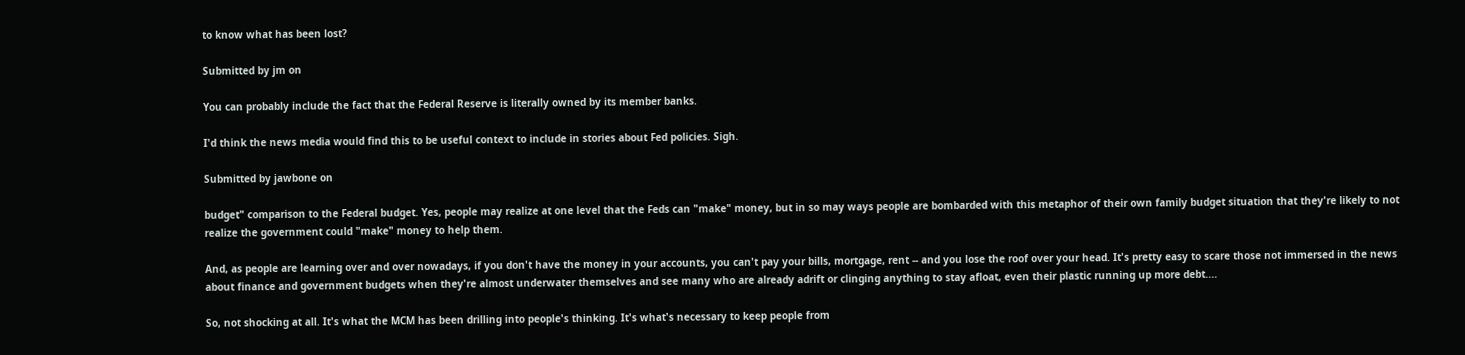to know what has been lost?

Submitted by jm on

You can probably include the fact that the Federal Reserve is literally owned by its member banks.

I'd think the news media would find this to be useful context to include in stories about Fed policies. Sigh.

Submitted by jawbone on

budget" comparison to the Federal budget. Yes, people may realize at one level that the Feds can "make" money, but in so may ways people are bombarded with this metaphor of their own family budget situation that they're likely to not realize the government could "make" money to help them.

And, as people are learning over and over nowadays, if you don't have the money in your accounts, you can't pay your bills, mortgage, rent -- and you lose the roof over your head. It's pretty easy to scare those not immersed in the news about finance and government budgets when they're almost underwater themselves and see many who are already adrift or clinging anything to stay afloat, even their plastic running up more debt....

So, not shocking at all. It's what the MCM has been drilling into people's thinking. It's what's necessary to keep people from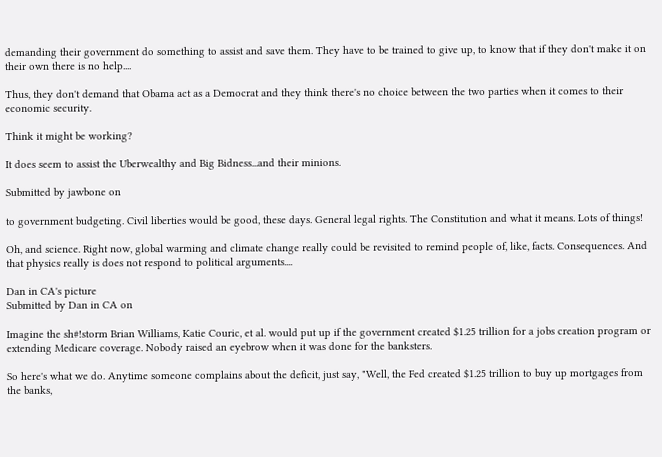demanding their government do something to assist and save them. They have to be trained to give up, to know that if they don't make it on their own there is no help....

Thus, they don't demand that Obama act as a Democrat and they think there's no choice between the two parties when it comes to their economic security.

Think it might be working?

It does seem to assist the Uberwealthy and Big Bidness...and their minions.

Submitted by jawbone on

to government budgeting. Civil liberties would be good, these days. General legal rights. The Constitution and what it means. Lots of things!

Oh, and science. Right now, global warming and climate change really could be revisited to remind people of, like, facts. Consequences. And that physics really is does not respond to political arguments....

Dan in CA's picture
Submitted by Dan in CA on

Imagine the sh#!storm Brian Williams, Katie Couric, et al. would put up if the government created $1.25 trillion for a jobs creation program or extending Medicare coverage. Nobody raised an eyebrow when it was done for the banksters.

So here's what we do. Anytime someone complains about the deficit, just say, "Well, the Fed created $1.25 trillion to buy up mortgages from the banks,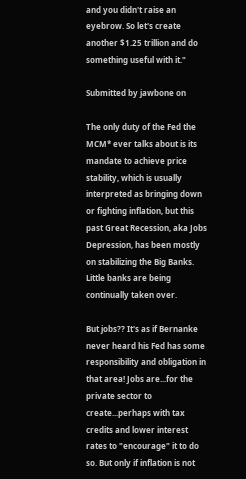and you didn't raise an eyebrow. So let's create another $1.25 trillion and do something useful with it."

Submitted by jawbone on

The only duty of the Fed the MCM* ever talks about is its mandate to achieve price stability, which is usually interpreted as bringing down or fighting inflation, but this past Great Recession, aka Jobs Depression, has been mostly on stabilizing the Big Banks. Little banks are being continually taken over.

But jobs?? It's as if Bernanke never heard his Fed has some responsibility and obligation in that area! Jobs are...for the private sector to create...perhaps with tax credits and lower interest rates to "encourage" it to do so. But only if inflation is not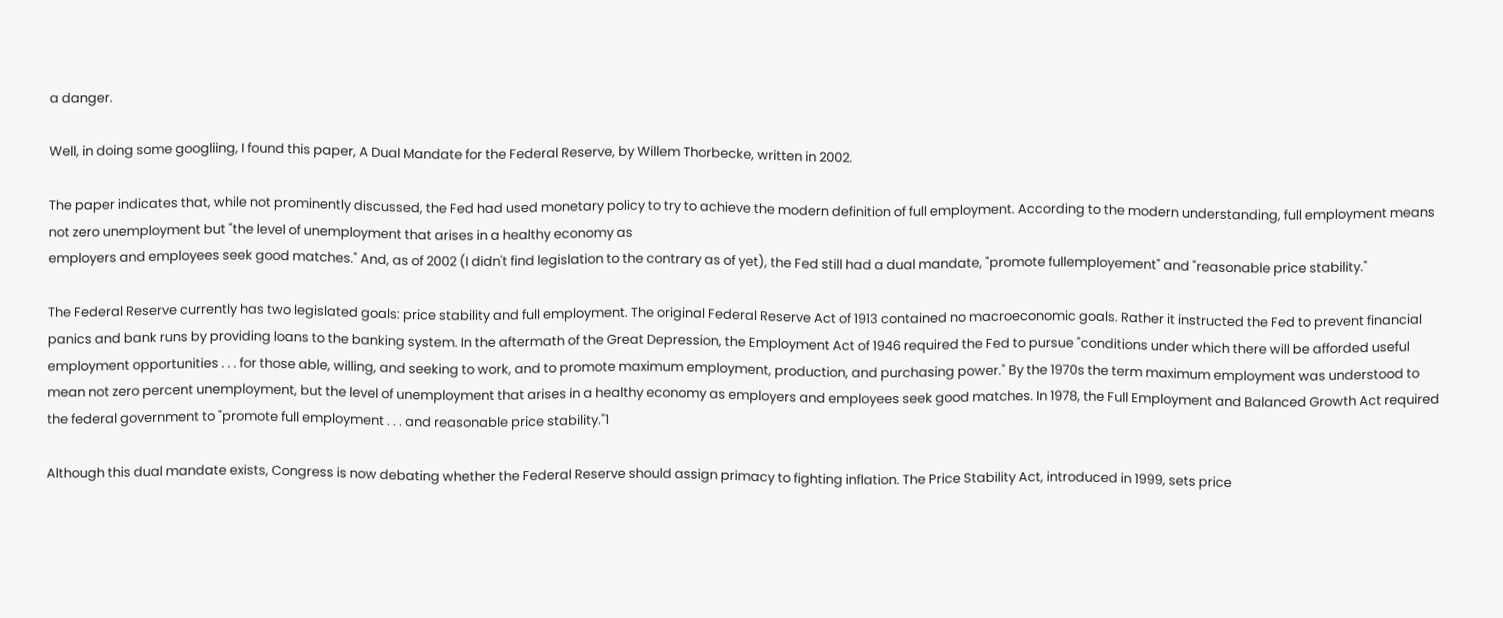a danger.

Well, in doing some googliing, I found this paper, A Dual Mandate for the Federal Reserve, by Willem Thorbecke, written in 2002.

The paper indicates that, while not prominently discussed, the Fed had used monetary policy to try to achieve the modern definition of full employment. According to the modern understanding, full employment means not zero unemployment but "the level of unemployment that arises in a healthy economy as
employers and employees seek good matches." And, as of 2002 (I didn't find legislation to the contrary as of yet), the Fed still had a dual mandate, "promote fullemployement" and "reasonable price stability."

The Federal Reserve currently has two legislated goals: price stability and full employment. The original Federal Reserve Act of 1913 contained no macroeconomic goals. Rather it instructed the Fed to prevent financial panics and bank runs by providing loans to the banking system. In the aftermath of the Great Depression, the Employment Act of 1946 required the Fed to pursue "conditions under which there will be afforded useful employment opportunities . . . for those able, willing, and seeking to work, and to promote maximum employment, production, and purchasing power." By the 1970s the term maximum employment was understood to mean not zero percent unemployment, but the level of unemployment that arises in a healthy economy as employers and employees seek good matches. In 1978, the Full Employment and Balanced Growth Act required the federal government to "promote full employment . . . and reasonable price stability."1

Although this dual mandate exists, Congress is now debating whether the Federal Reserve should assign primacy to fighting inflation. The Price Stability Act, introduced in 1999, sets price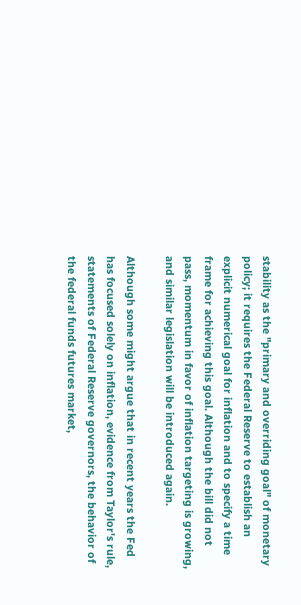stability as the "primary and overriding goal" of monetary policy; it requires the Federal Reserve to establish an explicit numerical goal for inflation and to specify a time frame for achieving this goal. Although the bill did not pass, momentum in favor of inflation targeting is growing, and similar legislation will be introduced again.

Although some might argue that in recent years the Fed has focused solely on inflation, evidence from Taylor's rule, statements of Federal Reserve governors, the behavior of the federal funds futures market,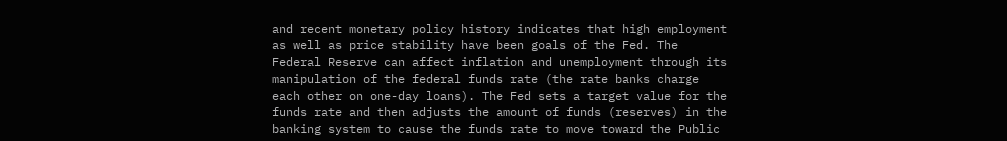and recent monetary policy history indicates that high employment as well as price stability have been goals of the Fed. The Federal Reserve can affect inflation and unemployment through its manipulation of the federal funds rate (the rate banks charge each other on one-day loans). The Fed sets a target value for the funds rate and then adjusts the amount of funds (reserves) in the banking system to cause the funds rate to move toward the Public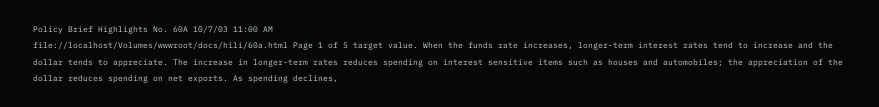Policy Brief Highlights No. 60A 10/7/03 11:00 AM
file://localhost/Volumes/wwwroot/docs/hili/60a.html Page 1 of 5 target value. When the funds rate increases, longer-term interest rates tend to increase and the dollar tends to appreciate. The increase in longer-term rates reduces spending on interest sensitive items such as houses and automobiles; the appreciation of the dollar reduces spending on net exports. As spending declines,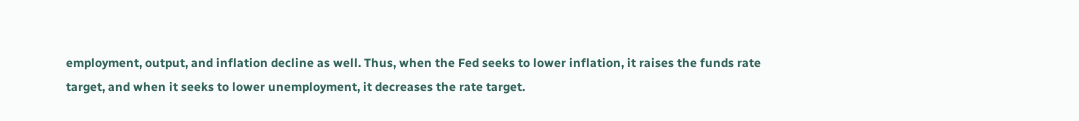employment, output, and inflation decline as well. Thus, when the Fed seeks to lower inflation, it raises the funds rate target, and when it seeks to lower unemployment, it decreases the rate target.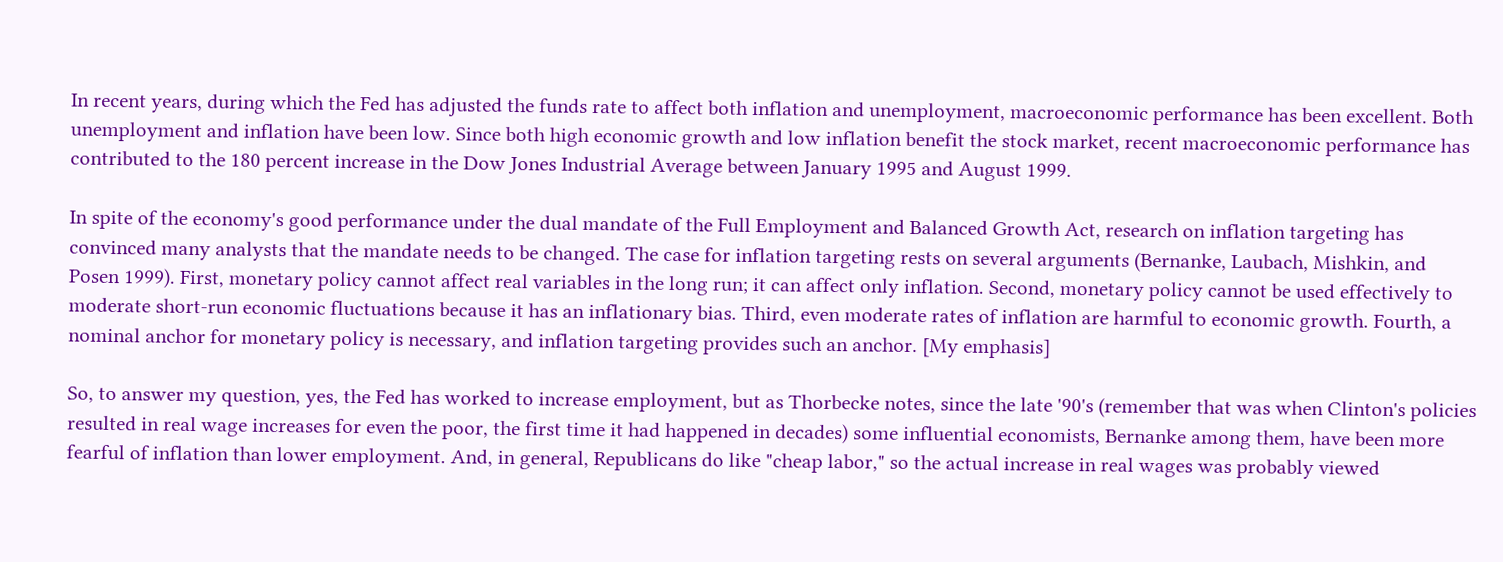In recent years, during which the Fed has adjusted the funds rate to affect both inflation and unemployment, macroeconomic performance has been excellent. Both unemployment and inflation have been low. Since both high economic growth and low inflation benefit the stock market, recent macroeconomic performance has contributed to the 180 percent increase in the Dow Jones Industrial Average between January 1995 and August 1999.

In spite of the economy's good performance under the dual mandate of the Full Employment and Balanced Growth Act, research on inflation targeting has convinced many analysts that the mandate needs to be changed. The case for inflation targeting rests on several arguments (Bernanke, Laubach, Mishkin, and Posen 1999). First, monetary policy cannot affect real variables in the long run; it can affect only inflation. Second, monetary policy cannot be used effectively to moderate short-run economic fluctuations because it has an inflationary bias. Third, even moderate rates of inflation are harmful to economic growth. Fourth, a nominal anchor for monetary policy is necessary, and inflation targeting provides such an anchor. [My emphasis]

So, to answer my question, yes, the Fed has worked to increase employment, but as Thorbecke notes, since the late '90's (remember that was when Clinton's policies resulted in real wage increases for even the poor, the first time it had happened in decades) some influential economists, Bernanke among them, have been more fearful of inflation than lower employment. And, in general, Republicans do like "cheap labor," so the actual increase in real wages was probably viewed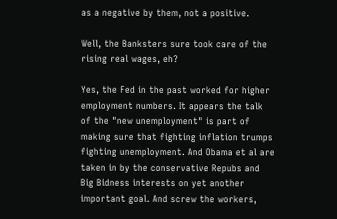as a negative by them, not a positive.

Well, the Banksters sure took care of the rising real wages, eh?

Yes, the Fed in the past worked for higher employment numbers. It appears the talk of the "new unemployment" is part of making sure that fighting inflation trumps fighting unemployment. And Obama et al are taken in by the conservative Repubs and Big Bidness interests on yet another important goal. And screw the workers,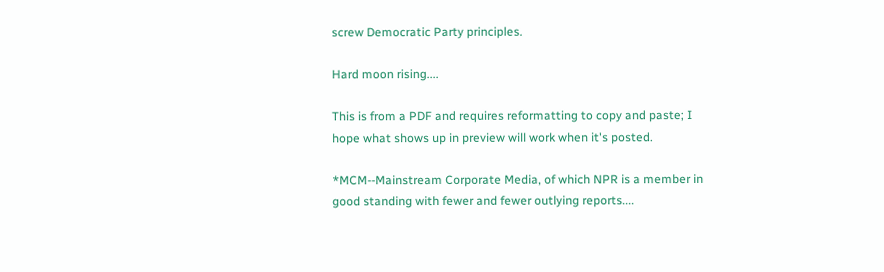screw Democratic Party principles.

Hard moon rising....

This is from a PDF and requires reformatting to copy and paste; I hope what shows up in preview will work when it's posted.

*MCM--Mainstream Corporate Media, of which NPR is a member in good standing with fewer and fewer outlying reports....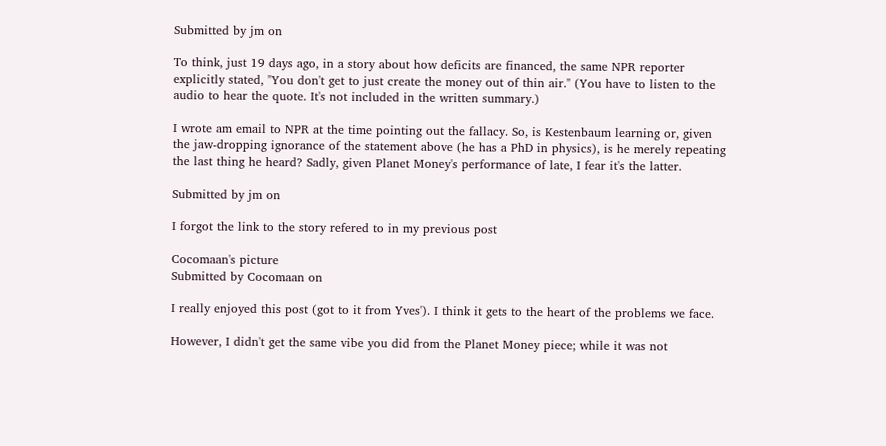Submitted by jm on

To think, just 19 days ago, in a story about how deficits are financed, the same NPR reporter explicitly stated, "You don't get to just create the money out of thin air." (You have to listen to the audio to hear the quote. It's not included in the written summary.)

I wrote am email to NPR at the time pointing out the fallacy. So, is Kestenbaum learning or, given the jaw-dropping ignorance of the statement above (he has a PhD in physics), is he merely repeating the last thing he heard? Sadly, given Planet Money's performance of late, I fear it's the latter.

Submitted by jm on

I forgot the link to the story refered to in my previous post

Cocomaan's picture
Submitted by Cocomaan on

I really enjoyed this post (got to it from Yves'). I think it gets to the heart of the problems we face.

However, I didn't get the same vibe you did from the Planet Money piece; while it was not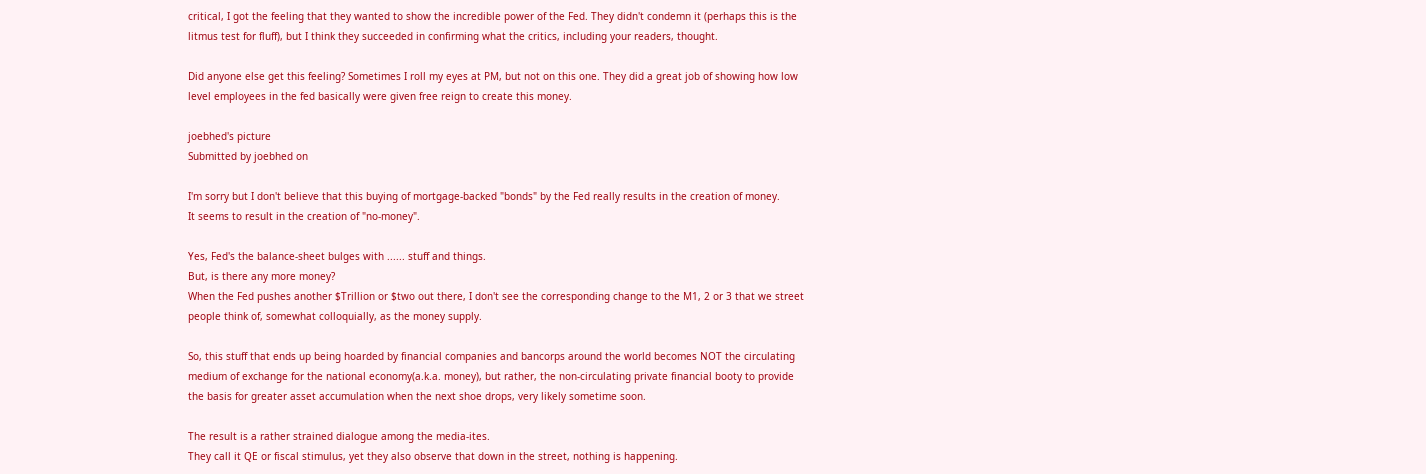critical, I got the feeling that they wanted to show the incredible power of the Fed. They didn't condemn it (perhaps this is the litmus test for fluff), but I think they succeeded in confirming what the critics, including your readers, thought.

Did anyone else get this feeling? Sometimes I roll my eyes at PM, but not on this one. They did a great job of showing how low level employees in the fed basically were given free reign to create this money.

joebhed's picture
Submitted by joebhed on

I'm sorry but I don't believe that this buying of mortgage-backed "bonds" by the Fed really results in the creation of money.
It seems to result in the creation of "no-money".

Yes, Fed's the balance-sheet bulges with ...... stuff and things.
But, is there any more money?
When the Fed pushes another $Trillion or $two out there, I don't see the corresponding change to the M1, 2 or 3 that we street people think of, somewhat colloquially, as the money supply.

So, this stuff that ends up being hoarded by financial companies and bancorps around the world becomes NOT the circulating medium of exchange for the national economy(a.k.a. money), but rather, the non-circulating private financial booty to provide the basis for greater asset accumulation when the next shoe drops, very likely sometime soon.

The result is a rather strained dialogue among the media-ites.
They call it QE or fiscal stimulus, yet they also observe that down in the street, nothing is happening.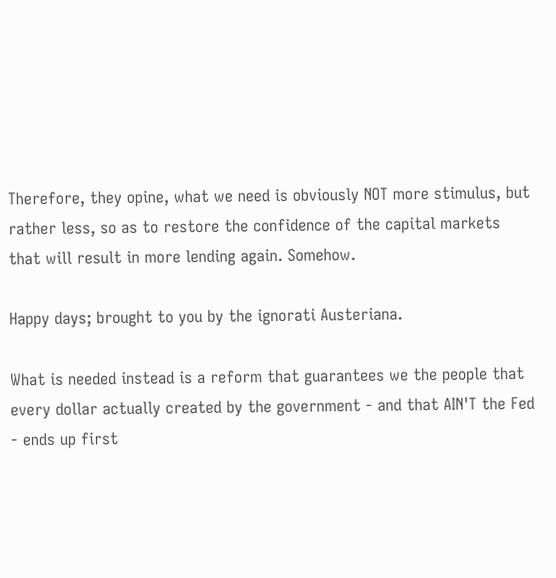Therefore, they opine, what we need is obviously NOT more stimulus, but rather less, so as to restore the confidence of the capital markets that will result in more lending again. Somehow.

Happy days; brought to you by the ignorati Austeriana.

What is needed instead is a reform that guarantees we the people that every dollar actually created by the government - and that AIN'T the Fed - ends up first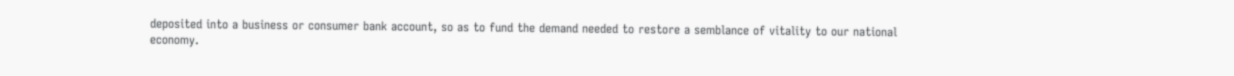deposited into a business or consumer bank account, so as to fund the demand needed to restore a semblance of vitality to our national economy.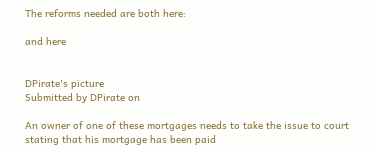The reforms needed are both here:

and here


DPirate's picture
Submitted by DPirate on

An owner of one of these mortgages needs to take the issue to court stating that his mortgage has been paid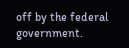off by the federal government.